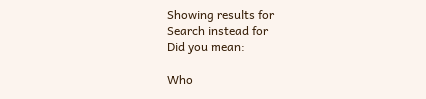Showing results for
Search instead for
Did you mean:

Who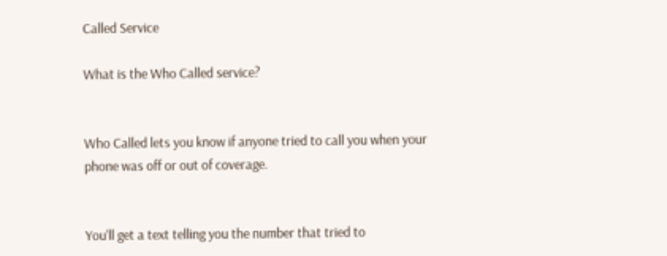Called Service

What is the Who Called service?


Who Called lets you know if anyone tried to call you when your phone was off or out of coverage.


You'll get a text telling you the number that tried to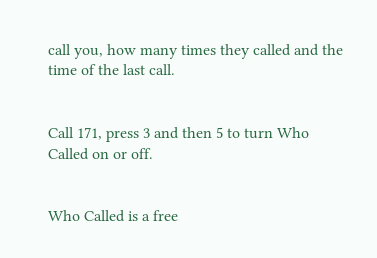call you, how many times they called and the time of the last call.


Call 171, press 3 and then 5 to turn Who Called on or off.


Who Called is a free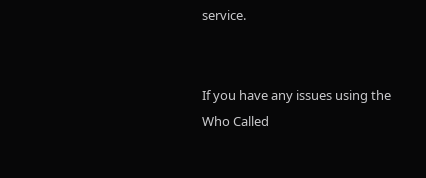service.


If you have any issues using the Who Called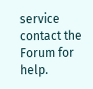service contact the Forum for help.